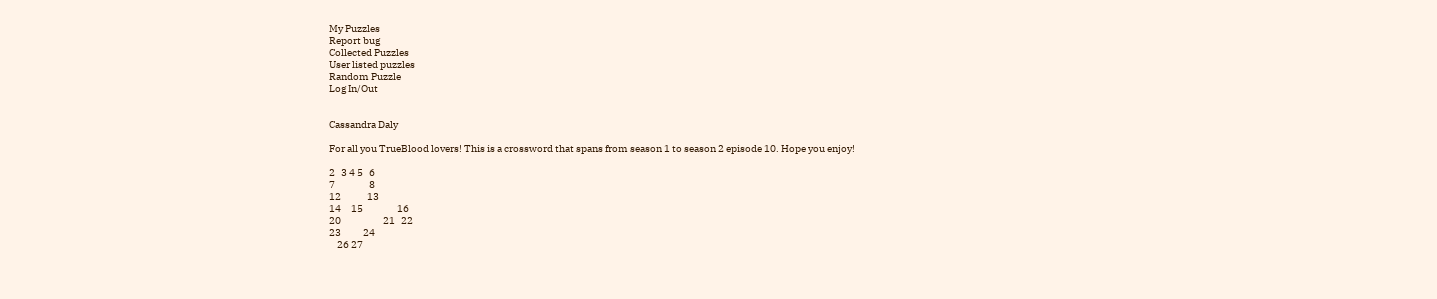My Puzzles
Report bug
Collected Puzzles
User listed puzzles
Random Puzzle
Log In/Out


Cassandra Daly

For all you TrueBlood lovers! This is a crossword that spans from season 1 to season 2 episode 10. Hope you enjoy!

2   3 4 5   6
7                 8
12             13
14     15                 16
20                     21   22
23           24
    26 27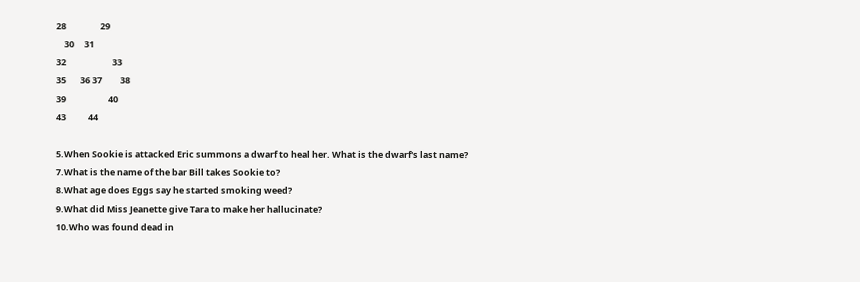28                 29
    30     31
32                       33
35       36 37         38
39                     40
43           44

5.When Sookie is attacked Eric summons a dwarf to heal her. What is the dwarf's last name?
7.What is the name of the bar Bill takes Sookie to?
8.What age does Eggs say he started smoking weed?
9.What did Miss Jeanette give Tara to make her hallucinate?
10.Who was found dead in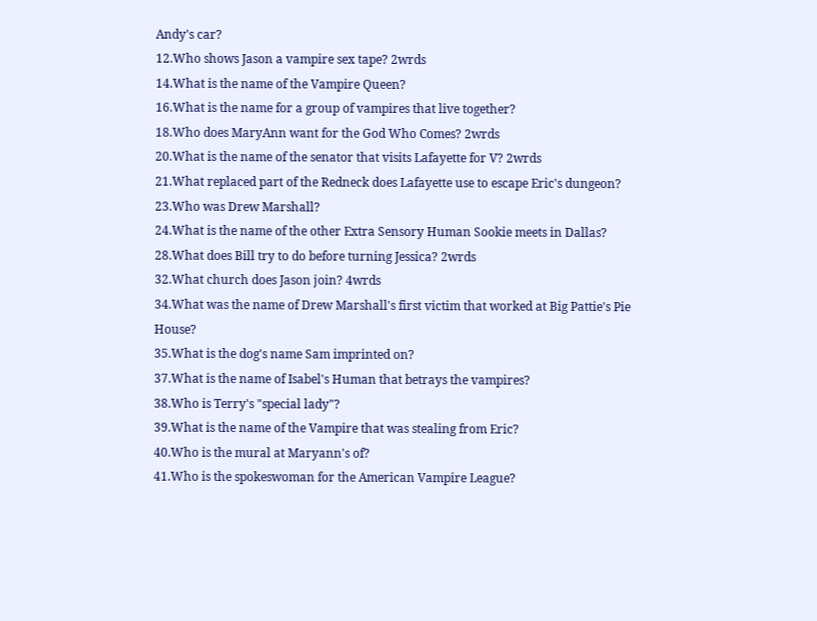Andy's car?
12.Who shows Jason a vampire sex tape? 2wrds
14.What is the name of the Vampire Queen?
16.What is the name for a group of vampires that live together?
18.Who does MaryAnn want for the God Who Comes? 2wrds
20.What is the name of the senator that visits Lafayette for V? 2wrds
21.What replaced part of the Redneck does Lafayette use to escape Eric's dungeon?
23.Who was Drew Marshall?
24.What is the name of the other Extra Sensory Human Sookie meets in Dallas?
28.What does Bill try to do before turning Jessica? 2wrds
32.What church does Jason join? 4wrds
34.What was the name of Drew Marshall's first victim that worked at Big Pattie's Pie House?
35.What is the dog's name Sam imprinted on?
37.What is the name of Isabel's Human that betrays the vampires?
38.Who is Terry's "special lady"?
39.What is the name of the Vampire that was stealing from Eric?
40.Who is the mural at Maryann's of?
41.Who is the spokeswoman for the American Vampire League?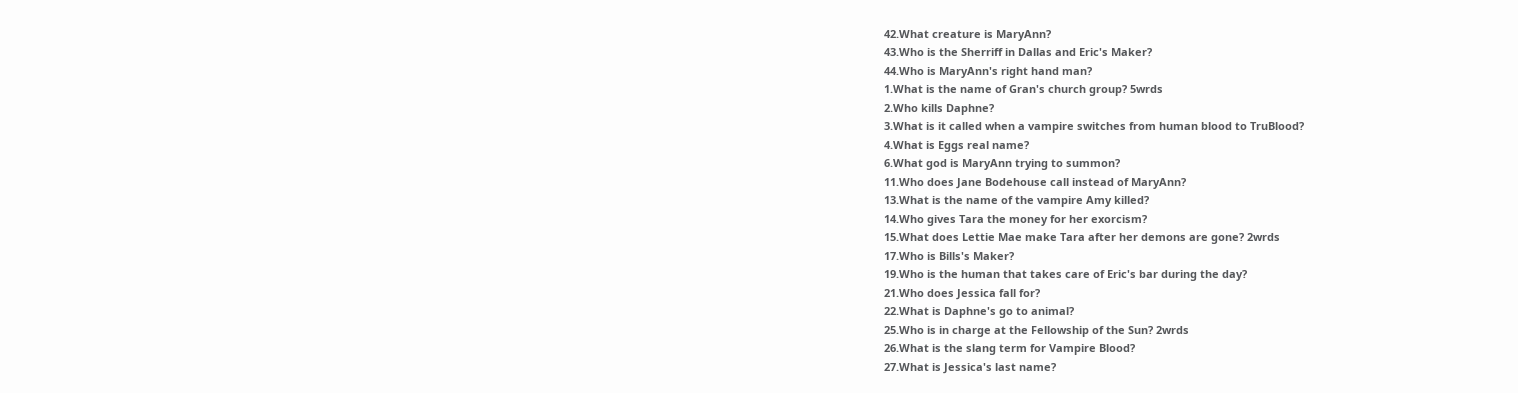42.What creature is MaryAnn?
43.Who is the Sherriff in Dallas and Eric's Maker?
44.Who is MaryAnn's right hand man?
1.What is the name of Gran's church group? 5wrds
2.Who kills Daphne?
3.What is it called when a vampire switches from human blood to TruBlood?
4.What is Eggs real name?
6.What god is MaryAnn trying to summon?
11.Who does Jane Bodehouse call instead of MaryAnn?
13.What is the name of the vampire Amy killed?
14.Who gives Tara the money for her exorcism?
15.What does Lettie Mae make Tara after her demons are gone? 2wrds
17.Who is Bills's Maker?
19.Who is the human that takes care of Eric's bar during the day?
21.Who does Jessica fall for?
22.What is Daphne's go to animal?
25.Who is in charge at the Fellowship of the Sun? 2wrds
26.What is the slang term for Vampire Blood?
27.What is Jessica's last name?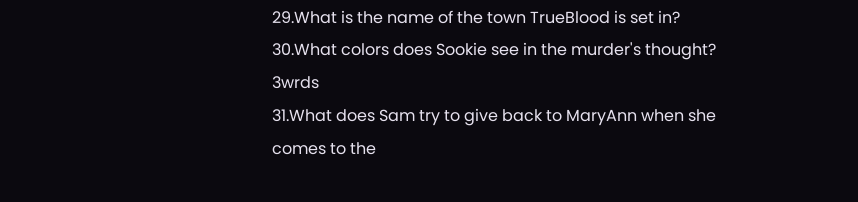29.What is the name of the town TrueBlood is set in?
30.What colors does Sookie see in the murder's thought? 3wrds
31.What does Sam try to give back to MaryAnn when she comes to the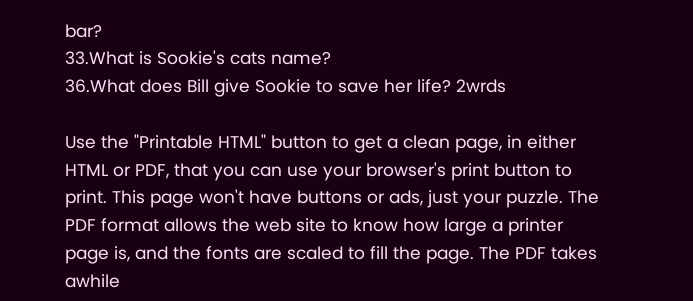bar?
33.What is Sookie's cats name?
36.What does Bill give Sookie to save her life? 2wrds

Use the "Printable HTML" button to get a clean page, in either HTML or PDF, that you can use your browser's print button to print. This page won't have buttons or ads, just your puzzle. The PDF format allows the web site to know how large a printer page is, and the fonts are scaled to fill the page. The PDF takes awhile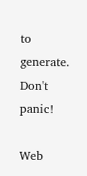to generate. Don't panic!

Web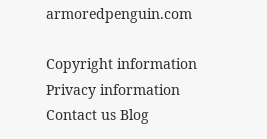armoredpenguin.com

Copyright information Privacy information Contact us Blog